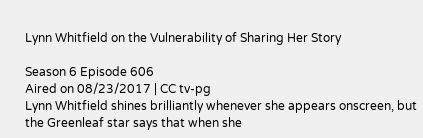Lynn Whitfield on the Vulnerability of Sharing Her Story

Season 6 Episode 606
Aired on 08/23/2017 | CC tv-pg
Lynn Whitfield shines brilliantly whenever she appears onscreen, but the Greenleaf star says that when she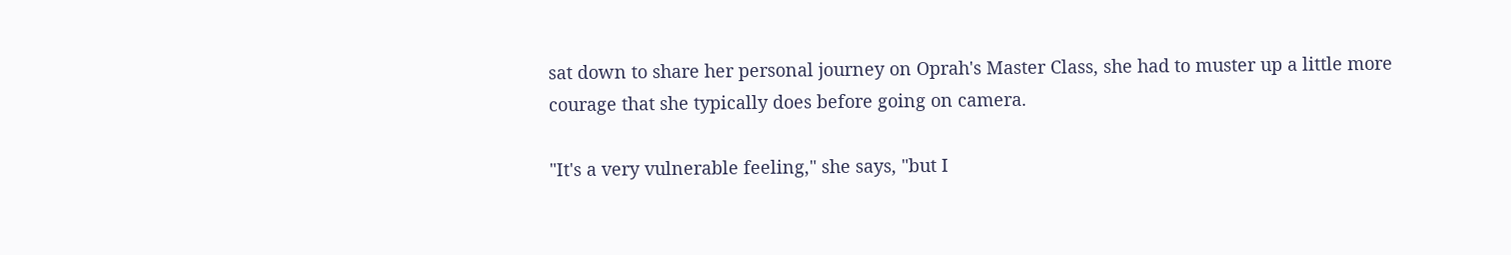sat down to share her personal journey on Oprah's Master Class, she had to muster up a little more courage that she typically does before going on camera.

"It's a very vulnerable feeling," she says, "but I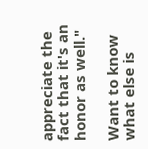appreciate the fact that it's an honor as well."

Want to know what else is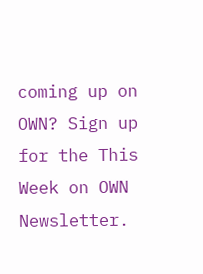coming up on OWN? Sign up for the This Week on OWN Newsletter.